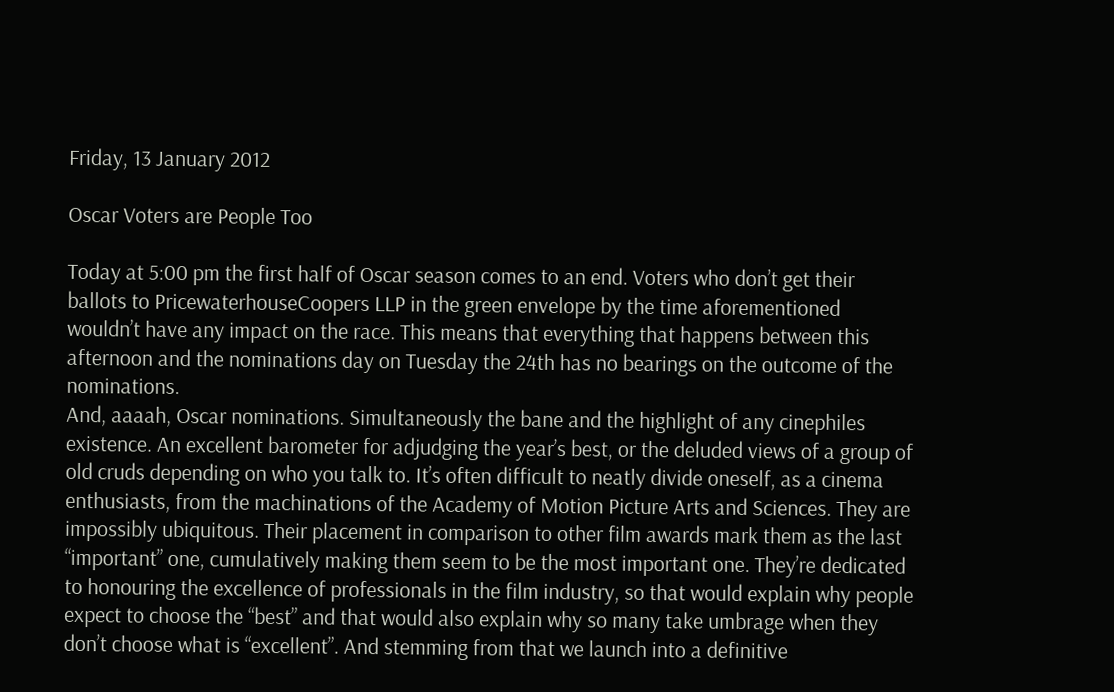Friday, 13 January 2012

Oscar Voters are People Too

Today at 5:00 pm the first half of Oscar season comes to an end. Voters who don’t get their ballots to PricewaterhouseCoopers LLP in the green envelope by the time aforementioned wouldn’t have any impact on the race. This means that everything that happens between this afternoon and the nominations day on Tuesday the 24th has no bearings on the outcome of the nominations.
And, aaaah, Oscar nominations. Simultaneously the bane and the highlight of any cinephiles existence. An excellent barometer for adjudging the year’s best, or the deluded views of a group of old cruds depending on who you talk to. It’s often difficult to neatly divide oneself, as a cinema enthusiasts, from the machinations of the Academy of Motion Picture Arts and Sciences. They are impossibly ubiquitous. Their placement in comparison to other film awards mark them as the last “important” one, cumulatively making them seem to be the most important one. They’re dedicated to honouring the excellence of professionals in the film industry, so that would explain why people expect to choose the “best” and that would also explain why so many take umbrage when they don’t choose what is “excellent”. And stemming from that we launch into a definitive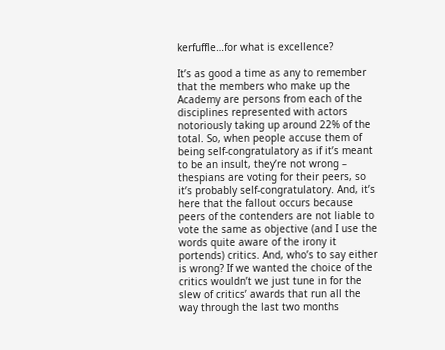kerfuffle…for what is excellence?

It’s as good a time as any to remember that the members who make up the Academy are persons from each of the disciplines represented with actors notoriously taking up around 22% of the total. So, when people accuse them of being self-congratulatory as if it’s meant to be an insult, they’re not wrong – thespians are voting for their peers, so it’s probably self-congratulatory. And, it’s here that the fallout occurs because peers of the contenders are not liable to vote the same as objective (and I use the words quite aware of the irony it portends) critics. And, who’s to say either is wrong? If we wanted the choice of the critics wouldn’t we just tune in for the slew of critics’ awards that run all the way through the last two months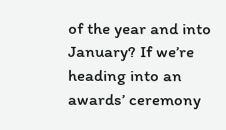of the year and into January? If we’re heading into an awards’ ceremony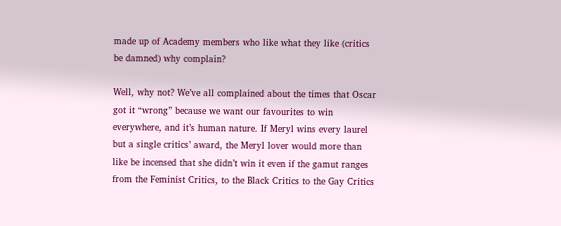made up of Academy members who like what they like (critics be damned) why complain?

Well, why not? We’ve all complained about the times that Oscar got it “wrong” because we want our favourites to win everywhere, and it’s human nature. If Meryl wins every laurel but a single critics’ award, the Meryl lover would more than like be incensed that she didn’t win it even if the gamut ranges from the Feminist Critics, to the Black Critics to the Gay Critics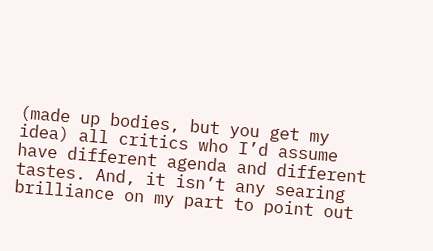(made up bodies, but you get my idea) all critics who I’d assume have different agenda and different tastes. And, it isn’t any searing brilliance on my part to point out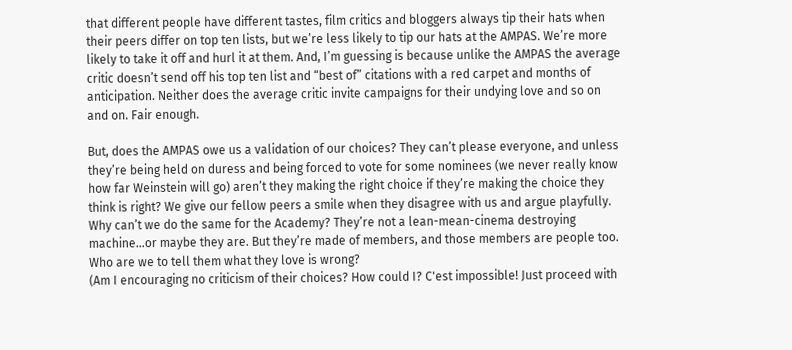that different people have different tastes, film critics and bloggers always tip their hats when their peers differ on top ten lists, but we’re less likely to tip our hats at the AMPAS. We’re more likely to take it off and hurl it at them. And, I’m guessing is because unlike the AMPAS the average critic doesn’t send off his top ten list and “best of” citations with a red carpet and months of anticipation. Neither does the average critic invite campaigns for their undying love and so on and on. Fair enough.

But, does the AMPAS owe us a validation of our choices? They can’t please everyone, and unless they’re being held on duress and being forced to vote for some nominees (we never really know how far Weinstein will go) aren’t they making the right choice if they’re making the choice they think is right? We give our fellow peers a smile when they disagree with us and argue playfully. Why can’t we do the same for the Academy? They’re not a lean-mean-cinema destroying machine…or maybe they are. But they’re made of members, and those members are people too. Who are we to tell them what they love is wrong?
(Am I encouraging no criticism of their choices? How could I? C'est impossible! Just proceed with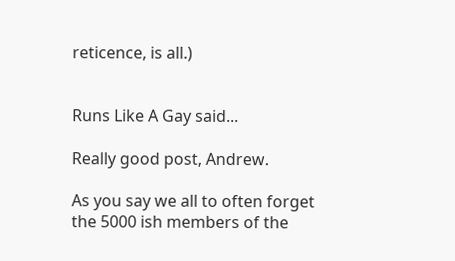reticence, is all.)


Runs Like A Gay said...

Really good post, Andrew.

As you say we all to often forget the 5000 ish members of the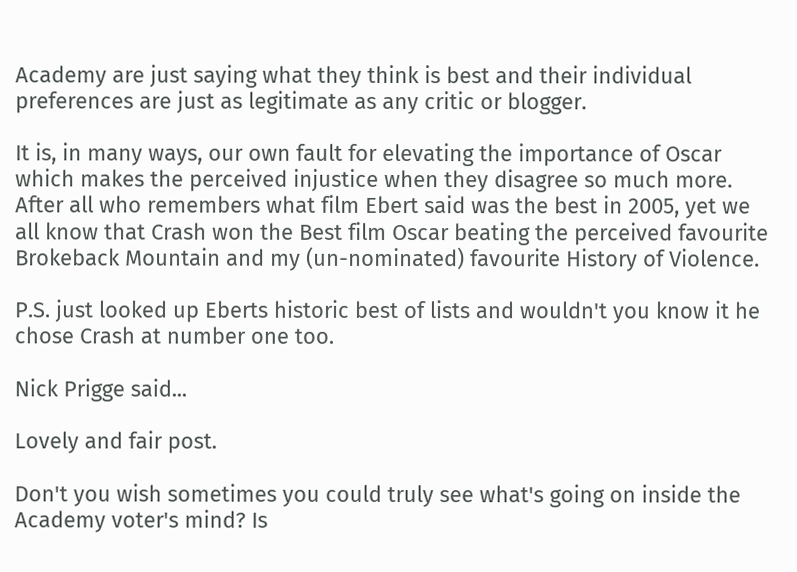Academy are just saying what they think is best and their individual preferences are just as legitimate as any critic or blogger.

It is, in many ways, our own fault for elevating the importance of Oscar which makes the perceived injustice when they disagree so much more. After all who remembers what film Ebert said was the best in 2005, yet we all know that Crash won the Best film Oscar beating the perceived favourite Brokeback Mountain and my (un-nominated) favourite History of Violence.

P.S. just looked up Eberts historic best of lists and wouldn't you know it he chose Crash at number one too.

Nick Prigge said...

Lovely and fair post.

Don't you wish sometimes you could truly see what's going on inside the Academy voter's mind? Is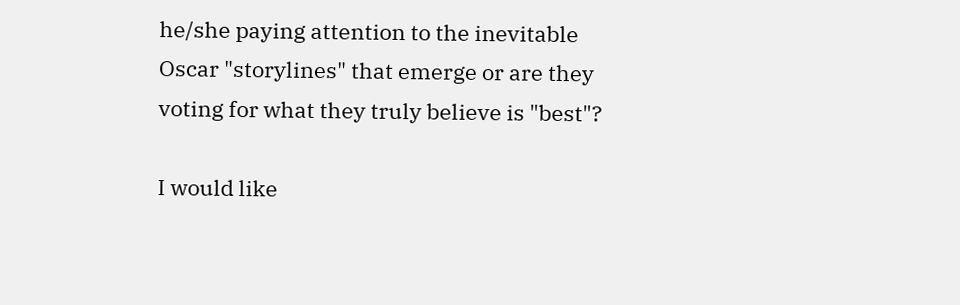he/she paying attention to the inevitable Oscar "storylines" that emerge or are they voting for what they truly believe is "best"?

I would like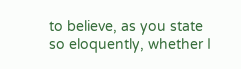to believe, as you state so eloquently, whether I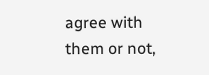agree with them or not,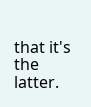that it's the latter.